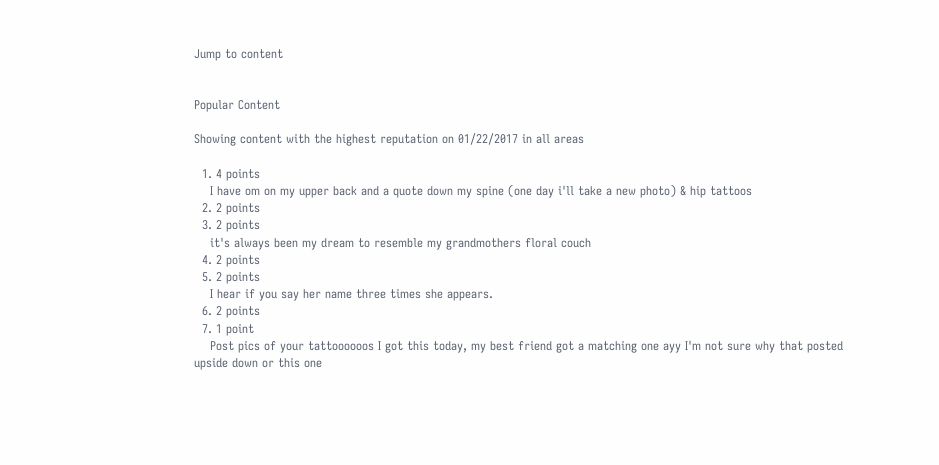Jump to content


Popular Content

Showing content with the highest reputation on 01/22/2017 in all areas

  1. 4 points
    I have om on my upper back and a quote down my spine (one day i'll take a new photo) & hip tattoos
  2. 2 points
  3. 2 points
    it's always been my dream to resemble my grandmothers floral couch
  4. 2 points
  5. 2 points
    I hear if you say her name three times she appears.
  6. 2 points
  7. 1 point
    Post pics of your tattoooooos I got this today, my best friend got a matching one ayy I'm not sure why that posted upside down or this one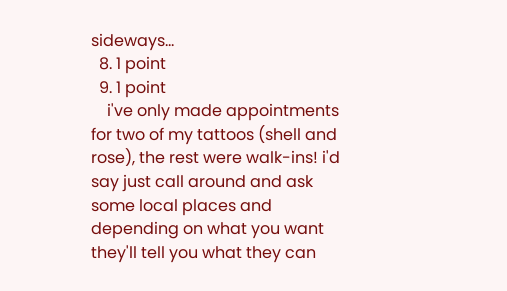sideways...
  8. 1 point
  9. 1 point
    i've only made appointments for two of my tattoos (shell and rose), the rest were walk-ins! i'd say just call around and ask some local places and depending on what you want they'll tell you what they can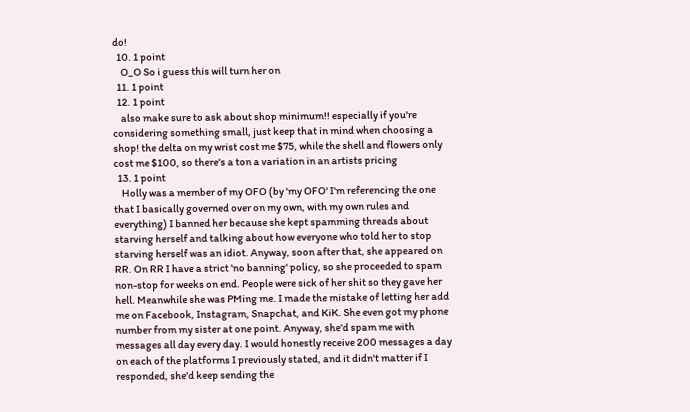do!
  10. 1 point
    O_O So i guess this will turn her on
  11. 1 point
  12. 1 point
    also make sure to ask about shop minimum!! especially if you're considering something small, just keep that in mind when choosing a shop! the delta on my wrist cost me $75, while the shell and flowers only cost me $100, so there's a ton a variation in an artists pricing
  13. 1 point
    Holly was a member of my OFO (by 'my OFO' I'm referencing the one that I basically governed over on my own, with my own rules and everything) I banned her because she kept spamming threads about starving herself and talking about how everyone who told her to stop starving herself was an idiot. Anyway, soon after that, she appeared on RR. On RR I have a strict 'no banning' policy, so she proceeded to spam non-stop for weeks on end. People were sick of her shit so they gave her hell. Meanwhile she was PMing me. I made the mistake of letting her add me on Facebook, Instagram, Snapchat, and KiK. She even got my phone number from my sister at one point. Anyway, she'd spam me with messages all day every day. I would honestly receive 200 messages a day on each of the platforms I previously stated, and it didn't matter if I responded, she'd keep sending the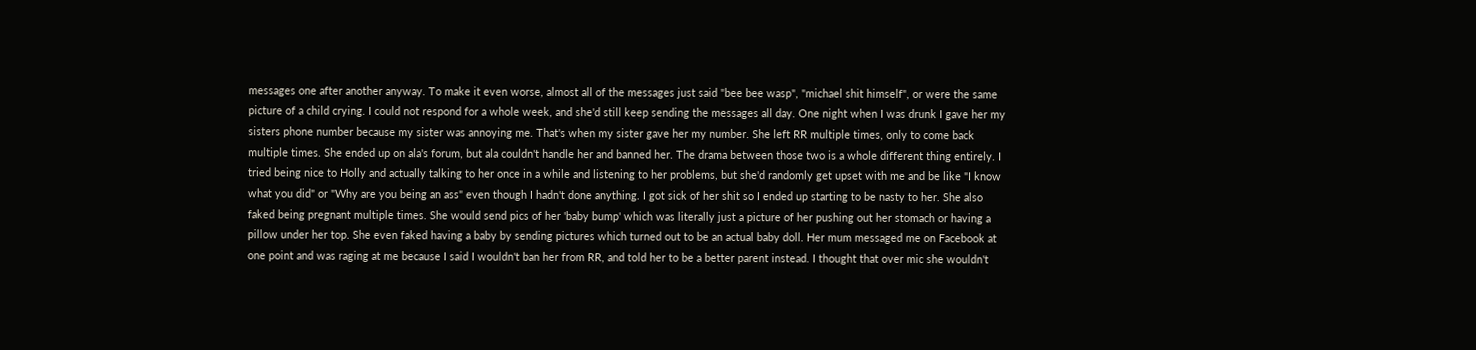messages one after another anyway. To make it even worse, almost all of the messages just said "bee bee wasp", "michael shit himself", or were the same picture of a child crying. I could not respond for a whole week, and she'd still keep sending the messages all day. One night when I was drunk I gave her my sisters phone number because my sister was annoying me. That's when my sister gave her my number. She left RR multiple times, only to come back multiple times. She ended up on ala's forum, but ala couldn't handle her and banned her. The drama between those two is a whole different thing entirely. I tried being nice to Holly and actually talking to her once in a while and listening to her problems, but she'd randomly get upset with me and be like "I know what you did" or "Why are you being an ass" even though I hadn't done anything. I got sick of her shit so I ended up starting to be nasty to her. She also faked being pregnant multiple times. She would send pics of her 'baby bump' which was literally just a picture of her pushing out her stomach or having a pillow under her top. She even faked having a baby by sending pictures which turned out to be an actual baby doll. Her mum messaged me on Facebook at one point and was raging at me because I said I wouldn't ban her from RR, and told her to be a better parent instead. I thought that over mic she wouldn't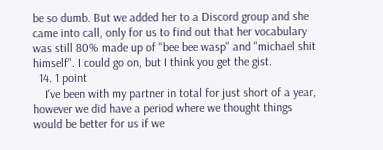be so dumb. But we added her to a Discord group and she came into call, only for us to find out that her vocabulary was still 80% made up of "bee bee wasp" and "michael shit himself". I could go on, but I think you get the gist.
  14. 1 point
    I've been with my partner in total for just short of a year, however we did have a period where we thought things would be better for us if we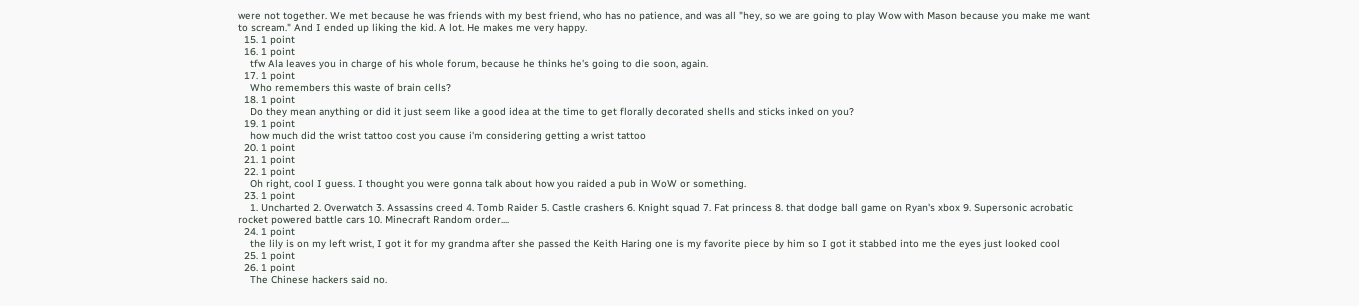were not together. We met because he was friends with my best friend, who has no patience, and was all "hey, so we are going to play Wow with Mason because you make me want to scream." And I ended up liking the kid. A lot. He makes me very happy.
  15. 1 point
  16. 1 point
    tfw Ala leaves you in charge of his whole forum, because he thinks he's going to die soon, again.
  17. 1 point
    Who remembers this waste of brain cells?
  18. 1 point
    Do they mean anything or did it just seem like a good idea at the time to get florally decorated shells and sticks inked on you?
  19. 1 point
    how much did the wrist tattoo cost you cause i'm considering getting a wrist tattoo
  20. 1 point
  21. 1 point
  22. 1 point
    Oh right, cool I guess. I thought you were gonna talk about how you raided a pub in WoW or something.
  23. 1 point
    1. Uncharted 2. Overwatch 3. Assassins creed 4. Tomb Raider 5. Castle crashers 6. Knight squad 7. Fat princess 8. that dodge ball game on Ryan's xbox 9. Supersonic acrobatic rocket powered battle cars 10. Minecraft Random order....
  24. 1 point
    the lily is on my left wrist, I got it for my grandma after she passed the Keith Haring one is my favorite piece by him so I got it stabbed into me the eyes just looked cool
  25. 1 point
  26. 1 point
    The Chinese hackers said no.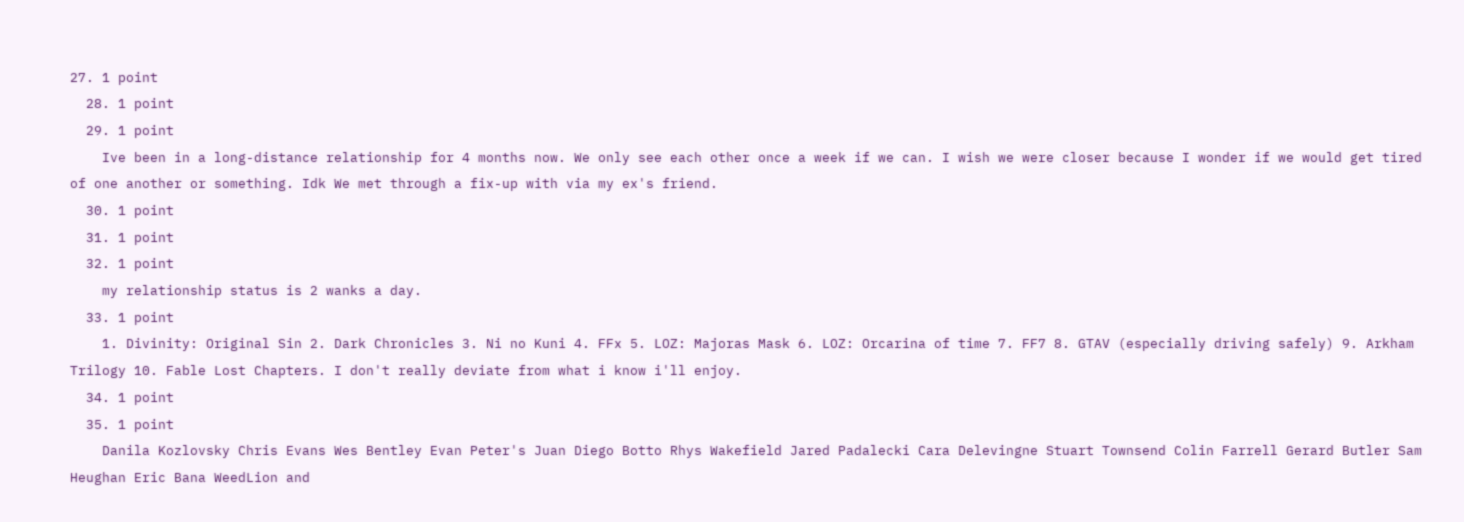27. 1 point
  28. 1 point
  29. 1 point
    Ive been in a long-distance relationship for 4 months now. We only see each other once a week if we can. I wish we were closer because I wonder if we would get tired of one another or something. Idk We met through a fix-up with via my ex's friend.
  30. 1 point
  31. 1 point
  32. 1 point
    my relationship status is 2 wanks a day.
  33. 1 point
    1. Divinity: Original Sin 2. Dark Chronicles 3. Ni no Kuni 4. FFx 5. LOZ: Majoras Mask 6. LOZ: Orcarina of time 7. FF7 8. GTAV (especially driving safely) 9. Arkham Trilogy 10. Fable Lost Chapters. I don't really deviate from what i know i'll enjoy.
  34. 1 point
  35. 1 point
    Danila Kozlovsky Chris Evans Wes Bentley Evan Peter's Juan Diego Botto Rhys Wakefield Jared Padalecki Cara Delevingne Stuart Townsend Colin Farrell Gerard Butler Sam Heughan Eric Bana WeedLion and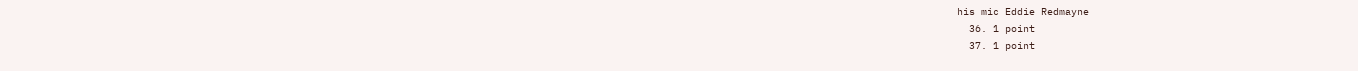his mic Eddie Redmayne
  36. 1 point
  37. 1 point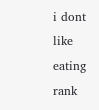i dont like eating rank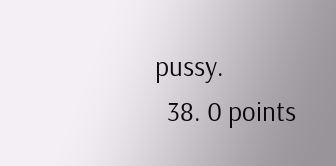pussy.
  38. 0 points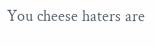You cheese haters are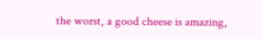the worst, a good cheese is amazing,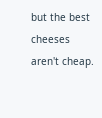but the best cheeses aren't cheap.